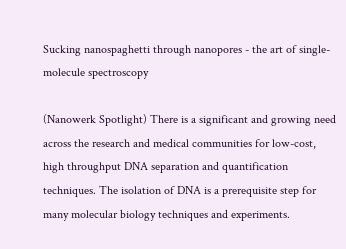Sucking nanospaghetti through nanopores - the art of single-molecule spectroscopy

(Nanowerk Spotlight) There is a significant and growing need across the research and medical communities for low-cost, high throughput DNA separation and quantification techniques. The isolation of DNA is a prerequisite step for many molecular biology techniques and experiments.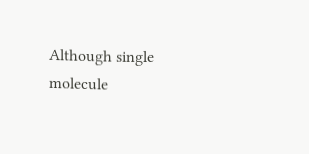Although single molecule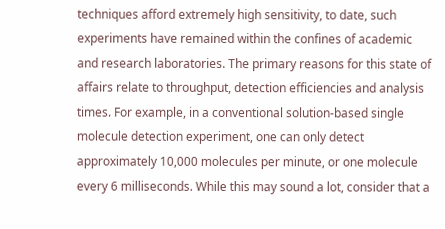techniques afford extremely high sensitivity, to date, such experiments have remained within the confines of academic and research laboratories. The primary reasons for this state of affairs relate to throughput, detection efficiencies and analysis times. For example, in a conventional solution-based single molecule detection experiment, one can only detect approximately 10,000 molecules per minute, or one molecule every 6 milliseconds. While this may sound a lot, consider that a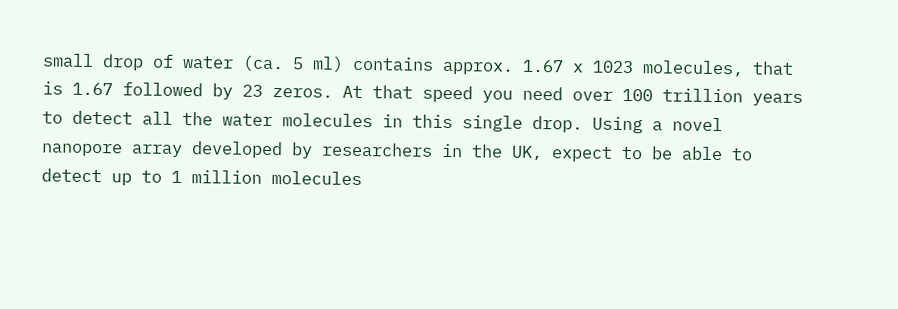small drop of water (ca. 5 ml) contains approx. 1.67 x 1023 molecules, that is 1.67 followed by 23 zeros. At that speed you need over 100 trillion years to detect all the water molecules in this single drop. Using a novel nanopore array developed by researchers in the UK, expect to be able to detect up to 1 million molecules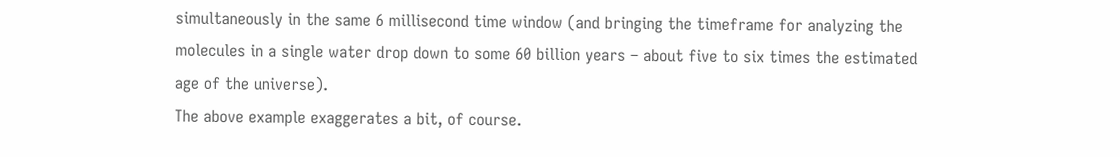simultaneously in the same 6 millisecond time window (and bringing the timeframe for analyzing the molecules in a single water drop down to some 60 billion years – about five to six times the estimated age of the universe).
The above example exaggerates a bit, of course.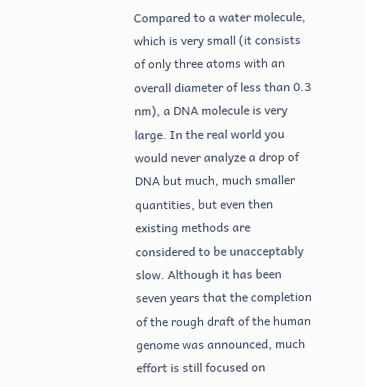Compared to a water molecule, which is very small (it consists of only three atoms with an overall diameter of less than 0.3 nm), a DNA molecule is very large. In the real world you would never analyze a drop of DNA but much, much smaller quantities, but even then existing methods are considered to be unacceptably slow. Although it has been seven years that the completion of the rough draft of the human genome was announced, much effort is still focused on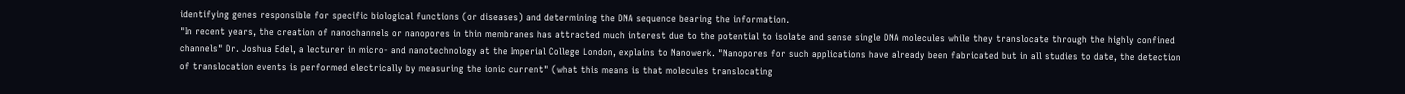identifying genes responsible for specific biological functions (or diseases) and determining the DNA sequence bearing the information.
"In recent years, the creation of nanochannels or nanopores in thin membranes has attracted much interest due to the potential to isolate and sense single DNA molecules while they translocate through the highly confined channels" Dr. Joshua Edel, a lecturer in micro- and nanotechnology at the Imperial College London, explains to Nanowerk. "Nanopores for such applications have already been fabricated but in all studies to date, the detection of translocation events is performed electrically by measuring the ionic current" (what this means is that molecules translocating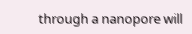through a nanopore will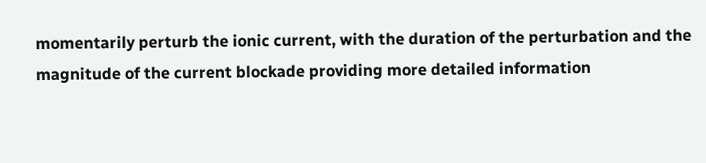momentarily perturb the ionic current, with the duration of the perturbation and the magnitude of the current blockade providing more detailed information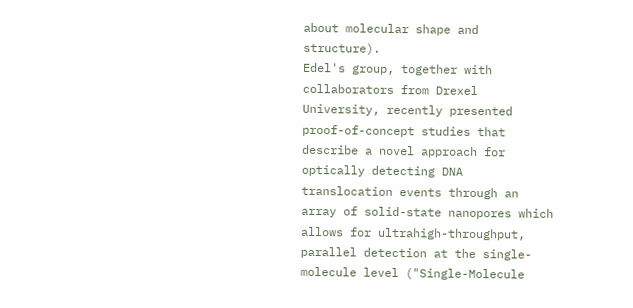about molecular shape and structure).
Edel's group, together with collaborators from Drexel University, recently presented proof-of-concept studies that describe a novel approach for optically detecting DNA translocation events through an array of solid-state nanopores which allows for ultrahigh-throughput, parallel detection at the single-molecule level ("Single-Molecule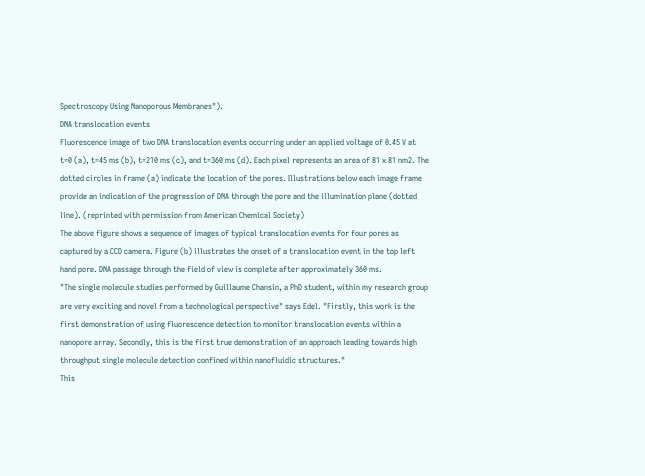Spectroscopy Using Nanoporous Membranes").
DNA translocation events
Fluorescence image of two DNA translocation events occurring under an applied voltage of 0.45 V at t=0 (a), t=45 ms (b), t=210 ms (c), and t=360 ms (d). Each pixel represents an area of 81 x 81 nm2. The dotted circles in frame (a) indicate the location of the pores. Illustrations below each image frame provide an indication of the progression of DNA through the pore and the illumination plane (dotted line). (reprinted with permission from American Chemical Society)
The above figure shows a sequence of images of typical translocation events for four pores as captured by a CCD camera. Figure (b) illustrates the onset of a translocation event in the top left hand pore. DNA passage through the field of view is complete after approximately 360 ms.
"The single molecule studies performed by Guillaume Chansin, a PhD student, within my research group are very exciting and novel from a technological perspective" says Edel. "Firstly, this work is the first demonstration of using fluorescence detection to monitor translocation events within a nanopore array. Secondly, this is the first true demonstration of an approach leading towards high throughput single molecule detection confined within nanofluidic structures."
This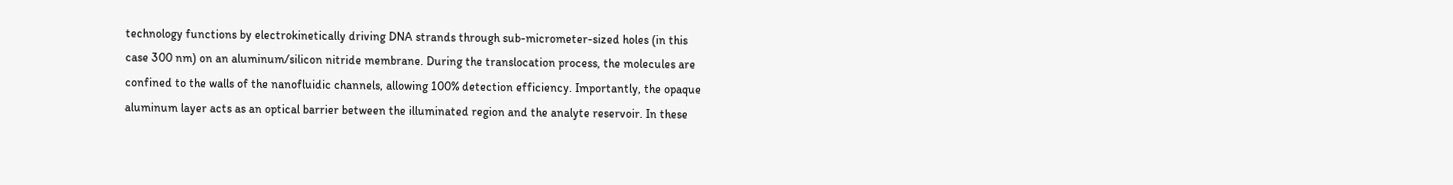technology functions by electrokinetically driving DNA strands through sub-micrometer-sized holes (in this case 300 nm) on an aluminum/silicon nitride membrane. During the translocation process, the molecules are confined to the walls of the nanofluidic channels, allowing 100% detection efficiency. Importantly, the opaque aluminum layer acts as an optical barrier between the illuminated region and the analyte reservoir. In these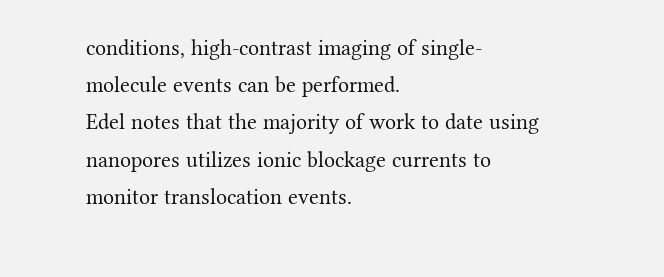conditions, high-contrast imaging of single-molecule events can be performed.
Edel notes that the majority of work to date using nanopores utilizes ionic blockage currents to monitor translocation events.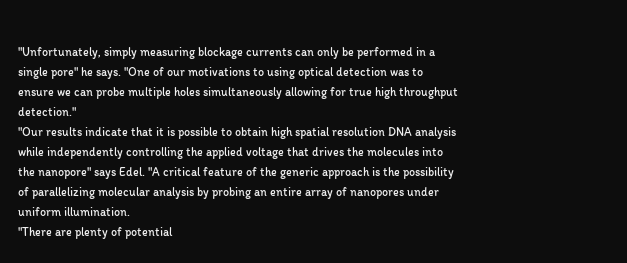"Unfortunately, simply measuring blockage currents can only be performed in a single pore" he says. "One of our motivations to using optical detection was to ensure we can probe multiple holes simultaneously allowing for true high throughput detection."
"Our results indicate that it is possible to obtain high spatial resolution DNA analysis while independently controlling the applied voltage that drives the molecules into the nanopore" says Edel. "A critical feature of the generic approach is the possibility of parallelizing molecular analysis by probing an entire array of nanopores under uniform illumination.
"There are plenty of potential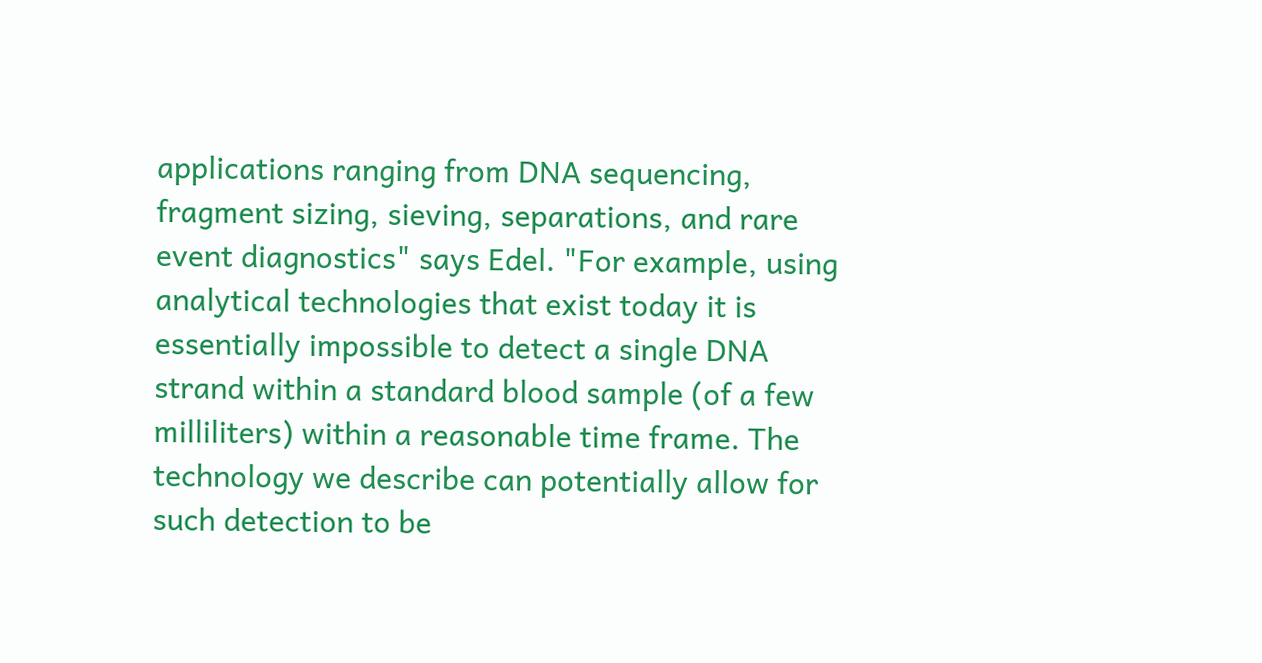applications ranging from DNA sequencing, fragment sizing, sieving, separations, and rare event diagnostics" says Edel. "For example, using analytical technologies that exist today it is essentially impossible to detect a single DNA strand within a standard blood sample (of a few milliliters) within a reasonable time frame. The technology we describe can potentially allow for such detection to be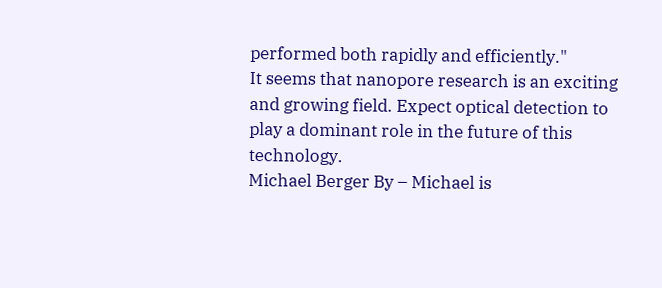performed both rapidly and efficiently."
It seems that nanopore research is an exciting and growing field. Expect optical detection to play a dominant role in the future of this technology.
Michael Berger By – Michael is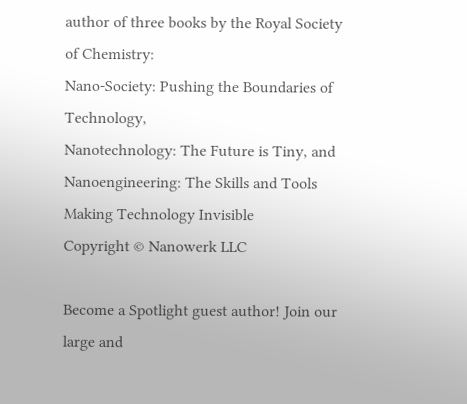author of three books by the Royal Society of Chemistry:
Nano-Society: Pushing the Boundaries of Technology,
Nanotechnology: The Future is Tiny, and
Nanoengineering: The Skills and Tools Making Technology Invisible
Copyright © Nanowerk LLC

Become a Spotlight guest author! Join our large and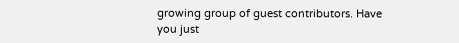growing group of guest contributors. Have you just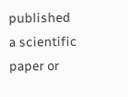published a scientific paper or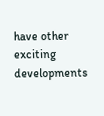have other exciting developments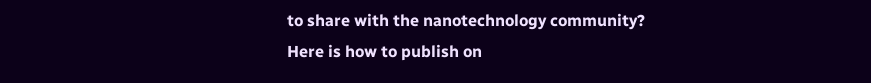to share with the nanotechnology community? Here is how to publish on